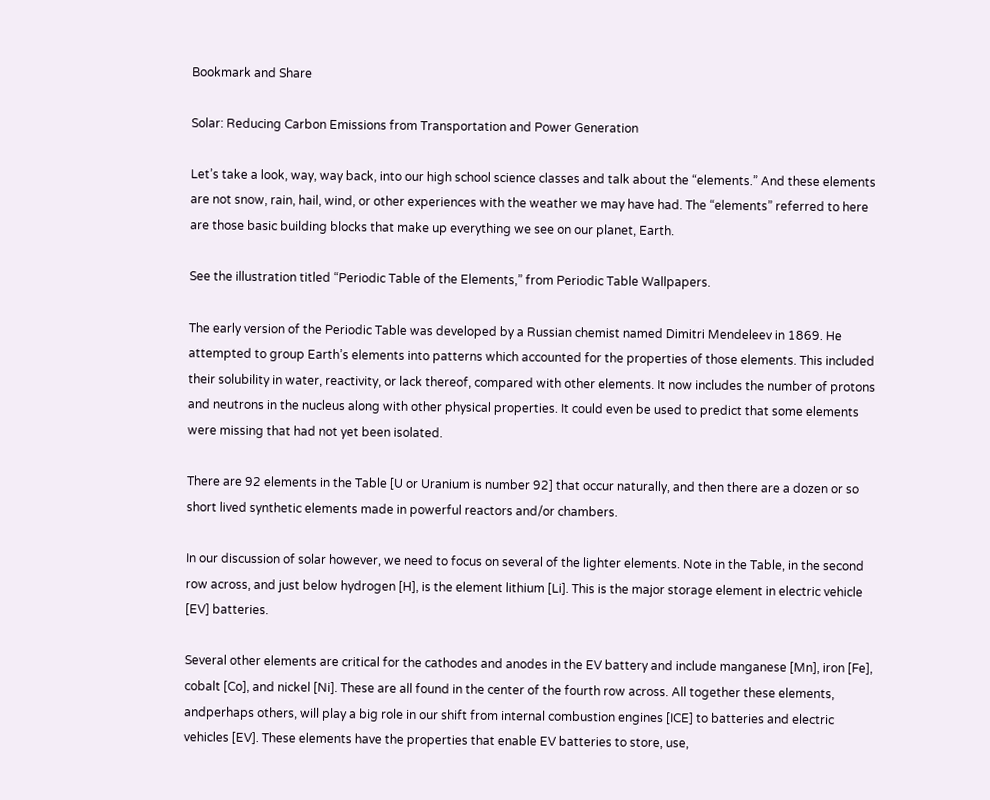Bookmark and Share

Solar: Reducing Carbon Emissions from Transportation and Power Generation

Let’s take a look, way, way back, into our high school science classes and talk about the “elements.” And these elements are not snow, rain, hail, wind, or other experiences with the weather we may have had. The “elements” referred to here are those basic building blocks that make up everything we see on our planet, Earth.

See the illustration titled “Periodic Table of the Elements,” from Periodic Table Wallpapers.

The early version of the Periodic Table was developed by a Russian chemist named Dimitri Mendeleev in 1869. He attempted to group Earth’s elements into patterns which accounted for the properties of those elements. This included their solubility in water, reactivity, or lack thereof, compared with other elements. It now includes the number of protons and neutrons in the nucleus along with other physical properties. It could even be used to predict that some elements were missing that had not yet been isolated.

There are 92 elements in the Table [U or Uranium is number 92] that occur naturally, and then there are a dozen or so short lived synthetic elements made in powerful reactors and/or chambers.

In our discussion of solar however, we need to focus on several of the lighter elements. Note in the Table, in the second row across, and just below hydrogen [H], is the element lithium [Li]. This is the major storage element in electric vehicle [EV] batteries.

Several other elements are critical for the cathodes and anodes in the EV battery and include manganese [Mn], iron [Fe], cobalt [Co], and nickel [Ni]. These are all found in the center of the fourth row across. All together these elements, andperhaps others, will play a big role in our shift from internal combustion engines [ICE] to batteries and electric vehicles [EV]. These elements have the properties that enable EV batteries to store, use,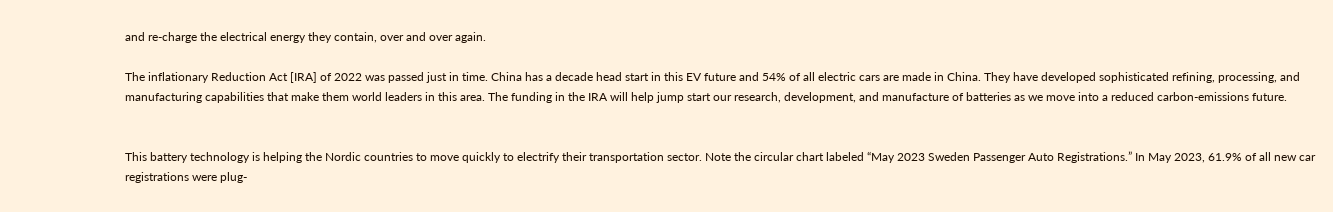and re-charge the electrical energy they contain, over and over again.

The inflationary Reduction Act [IRA] of 2022 was passed just in time. China has a decade head start in this EV future and 54% of all electric cars are made in China. They have developed sophisticated refining, processing, and manufacturing capabilities that make them world leaders in this area. The funding in the IRA will help jump start our research, development, and manufacture of batteries as we move into a reduced carbon-emissions future.


This battery technology is helping the Nordic countries to move quickly to electrify their transportation sector. Note the circular chart labeled “May 2023 Sweden Passenger Auto Registrations.” In May 2023, 61.9% of all new car registrations were plug-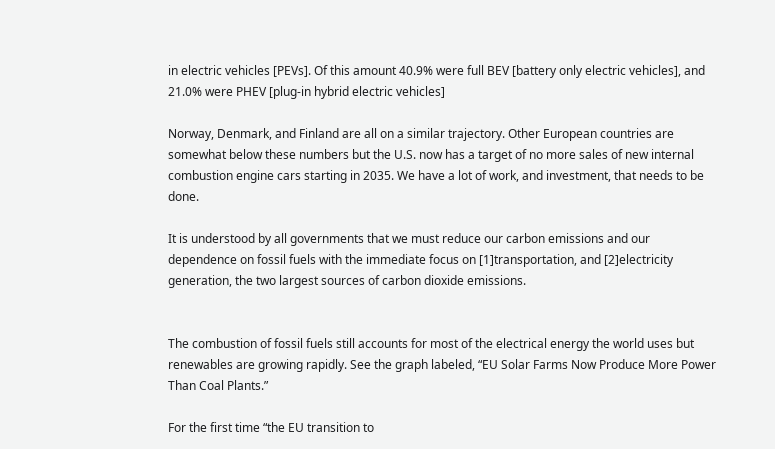in electric vehicles [PEVs]. Of this amount 40.9% were full BEV [battery only electric vehicles], and 21.0% were PHEV [plug-in hybrid electric vehicles]

Norway, Denmark, and Finland are all on a similar trajectory. Other European countries are somewhat below these numbers but the U.S. now has a target of no more sales of new internal combustion engine cars starting in 2035. We have a lot of work, and investment, that needs to be done.

It is understood by all governments that we must reduce our carbon emissions and our dependence on fossil fuels with the immediate focus on [1]transportation, and [2]electricity generation, the two largest sources of carbon dioxide emissions.


The combustion of fossil fuels still accounts for most of the electrical energy the world uses but renewables are growing rapidly. See the graph labeled, “EU Solar Farms Now Produce More Power Than Coal Plants.”

For the first time “the EU transition to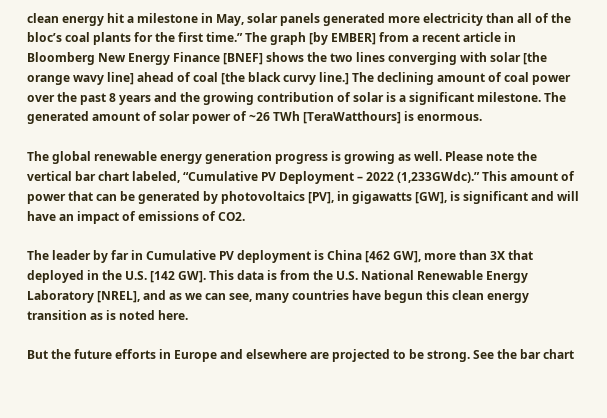clean energy hit a milestone in May, solar panels generated more electricity than all of the bloc’s coal plants for the first time.” The graph [by EMBER] from a recent article in Bloomberg New Energy Finance [BNEF] shows the two lines converging with solar [the orange wavy line] ahead of coal [the black curvy line.] The declining amount of coal power over the past 8 years and the growing contribution of solar is a significant milestone. The generated amount of solar power of ~26 TWh [TeraWatthours] is enormous.

The global renewable energy generation progress is growing as well. Please note the vertical bar chart labeled, “Cumulative PV Deployment – 2022 (1,233GWdc).” This amount of power that can be generated by photovoltaics [PV], in gigawatts [GW], is significant and will have an impact of emissions of CO2.

The leader by far in Cumulative PV deployment is China [462 GW], more than 3X that deployed in the U.S. [142 GW]. This data is from the U.S. National Renewable Energy Laboratory [NREL], and as we can see, many countries have begun this clean energy transition as is noted here.

But the future efforts in Europe and elsewhere are projected to be strong. See the bar chart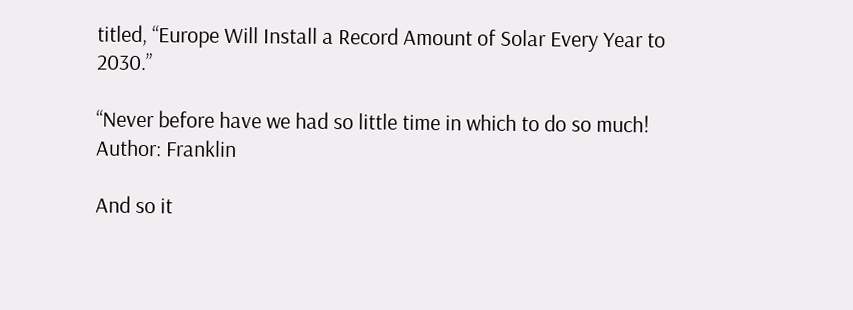titled, “Europe Will Install a Record Amount of Solar Every Year to 2030.”

“Never before have we had so little time in which to do so much! Author: Franklin

And so it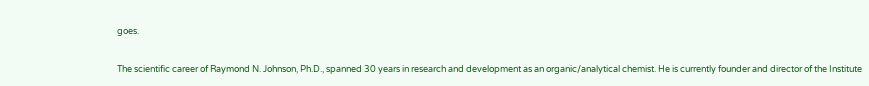goes.


The scientific career of Raymond N. Johnson, Ph.D., spanned 30 years in research and development as an organic/analytical chemist. He is currently founder and director of the Institute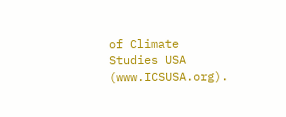of Climate Studies USA (www.ICSUSA.org).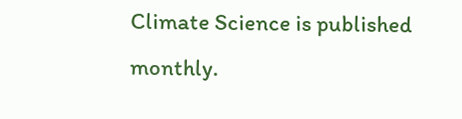Climate Science is published monthly.